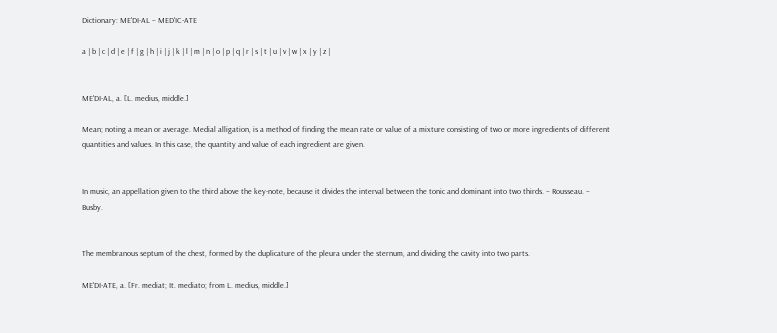Dictionary: ME'DI-AL – MED'IC-ATE

a | b | c | d | e | f | g | h | i | j | k | l | m | n | o | p | q | r | s | t | u | v | w | x | y | z |


ME'DI-AL, a. [L. medius, middle.]

Mean; noting a mean or average. Medial alligation, is a method of finding the mean rate or value of a mixture consisting of two or more ingredients of different quantities and values. In this case, the quantity and value of each ingredient are given.


In music, an appellation given to the third above the key-note, because it divides the interval between the tonic and dominant into two thirds. – Rousseau. – Busby.


The membranous septum of the chest, formed by the duplicature of the pleura under the sternum, and dividing the cavity into two parts.

ME'DI-ATE, a. [Fr. mediat; It. mediato; from L. medius, middle.]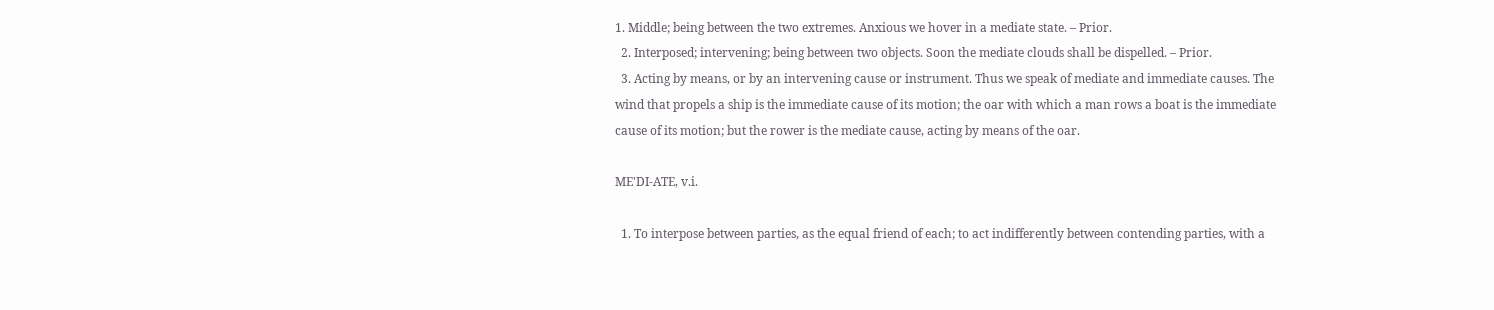1. Middle; being between the two extremes. Anxious we hover in a mediate state. – Prior.
  2. Interposed; intervening; being between two objects. Soon the mediate clouds shall be dispelled. – Prior.
  3. Acting by means, or by an intervening cause or instrument. Thus we speak of mediate and immediate causes. The wind that propels a ship is the immediate cause of its motion; the oar with which a man rows a boat is the immediate cause of its motion; but the rower is the mediate cause, acting by means of the oar.

ME'DI-ATE, v.i.

  1. To interpose between parties, as the equal friend of each; to act indifferently between contending parties, with a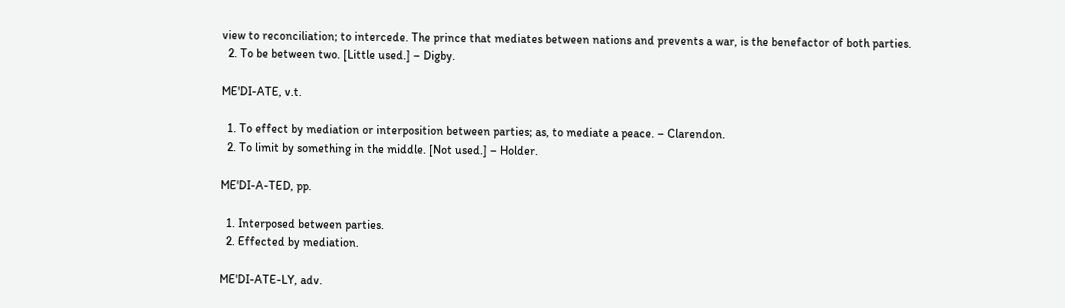view to reconciliation; to intercede. The prince that mediates between nations and prevents a war, is the benefactor of both parties.
  2. To be between two. [Little used.] – Digby.

ME'DI-ATE, v.t.

  1. To effect by mediation or interposition between parties; as, to mediate a peace. – Clarendon.
  2. To limit by something in the middle. [Not used.] – Holder.

ME'DI-A-TED, pp.

  1. Interposed between parties.
  2. Effected by mediation.

ME'DI-ATE-LY, adv.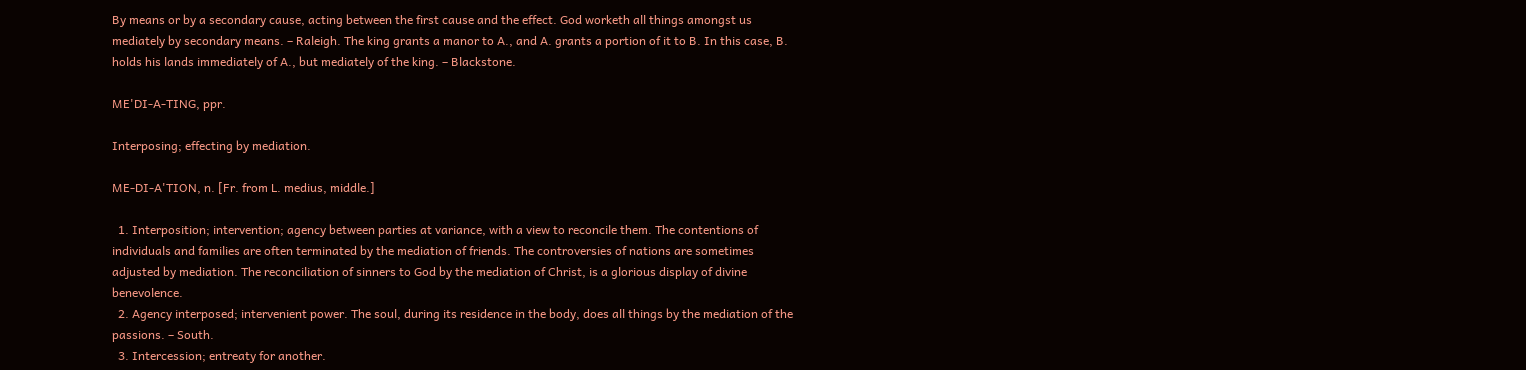By means or by a secondary cause, acting between the first cause and the effect. God worketh all things amongst us mediately by secondary means. – Raleigh. The king grants a manor to A., and A. grants a portion of it to B. In this case, B. holds his lands immediately of A., but mediately of the king. – Blackstone.

ME'DI-A-TING, ppr.

Interposing; effecting by mediation.

ME-DI-A'TION, n. [Fr. from L. medius, middle.]

  1. Interposition; intervention; agency between parties at variance, with a view to reconcile them. The contentions of individuals and families are often terminated by the mediation of friends. The controversies of nations are sometimes adjusted by mediation. The reconciliation of sinners to God by the mediation of Christ, is a glorious display of divine benevolence.
  2. Agency interposed; intervenient power. The soul, during its residence in the body, does all things by the mediation of the passions. – South.
  3. Intercession; entreaty for another.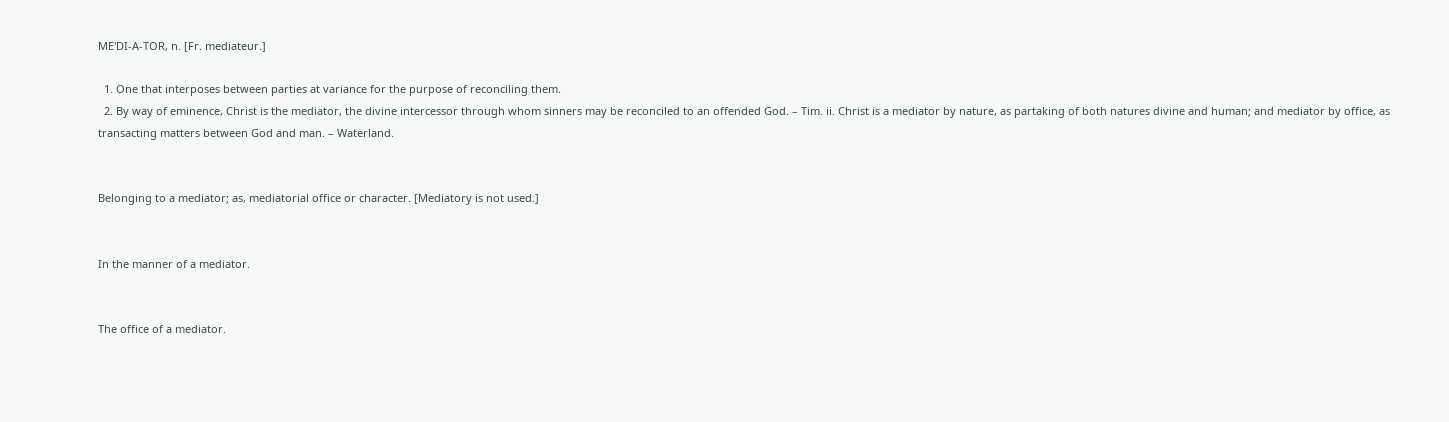ME'DI-A-TOR, n. [Fr. mediateur.]

  1. One that interposes between parties at variance for the purpose of reconciling them.
  2. By way of eminence, Christ is the mediator, the divine intercessor through whom sinners may be reconciled to an offended God. – Tim. ii. Christ is a mediator by nature, as partaking of both natures divine and human; and mediator by office, as transacting matters between God and man. – Waterland.


Belonging to a mediator; as, mediatorial office or character. [Mediatory is not used.]


In the manner of a mediator.


The office of a mediator.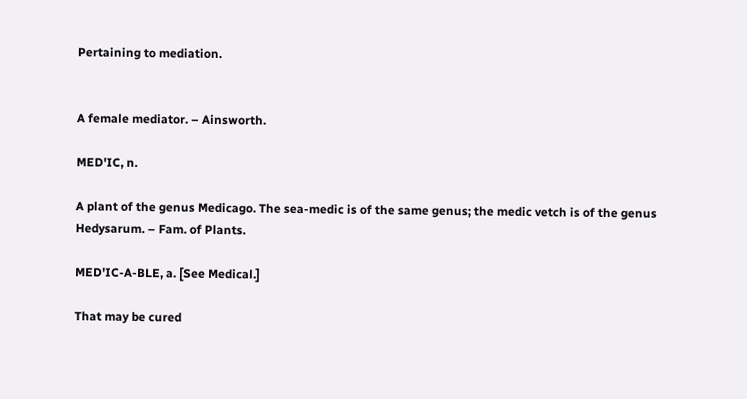Pertaining to mediation.


A female mediator. – Ainsworth.

MED'IC, n.

A plant of the genus Medicago. The sea-medic is of the same genus; the medic vetch is of the genus Hedysarum. – Fam. of Plants.

MED'IC-A-BLE, a. [See Medical.]

That may be cured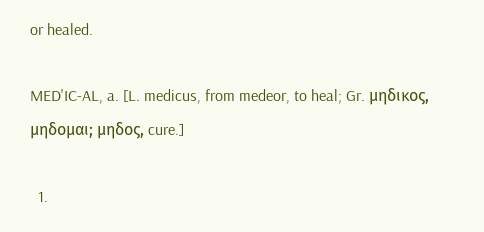or healed.

MED'IC-AL, a. [L. medicus, from medeor, to heal; Gr. μηδικος, μηδομαι; μηδος, cure.]

  1.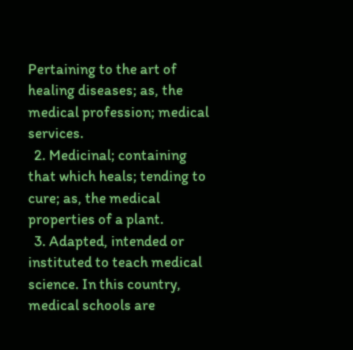Pertaining to the art of healing diseases; as, the medical profession; medical services.
  2. Medicinal; containing that which heals; tending to cure; as, the medical properties of a plant.
  3. Adapted, intended or instituted to teach medical science. In this country, medical schools are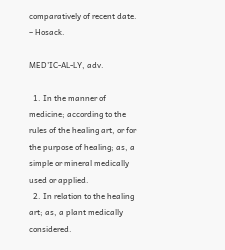comparatively of recent date. – Hosack.

MED'IC-AL-LY, adv.

  1. In the manner of medicine; according to the rules of the healing art, or for the purpose of healing; as, a simple or mineral medically used or applied.
  2. In relation to the healing art; as, a plant medically considered.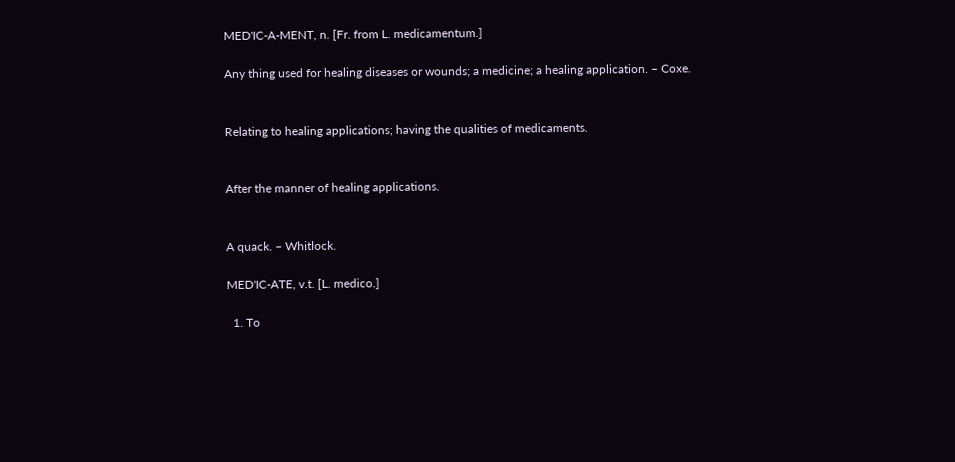MED'IC-A-MENT, n. [Fr. from L. medicamentum.]

Any thing used for healing diseases or wounds; a medicine; a healing application. – Coxe.


Relating to healing applications; having the qualities of medicaments.


After the manner of healing applications.


A quack. – Whitlock.

MED'IC-ATE, v.t. [L. medico.]

  1. To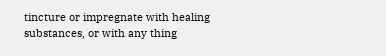tincture or impregnate with healing substances, or with any thing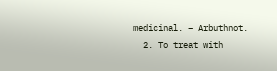medicinal. – Arbuthnot.
  2. To treat with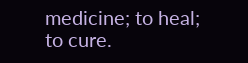medicine; to heal; to cure.